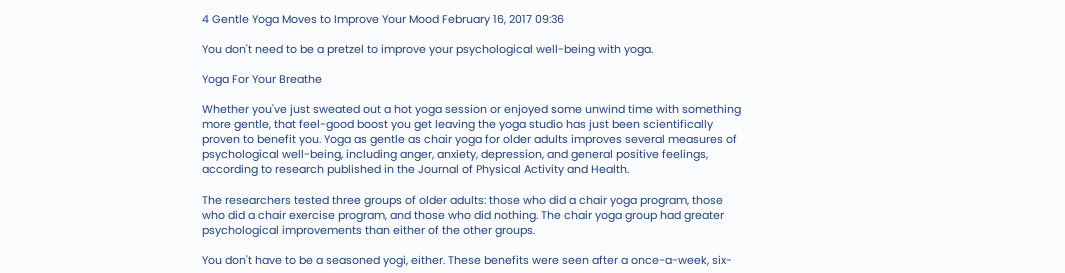4 Gentle Yoga Moves to Improve Your Mood February 16, 2017 09:36

You don't need to be a pretzel to improve your psychological well-being with yoga.

Yoga For Your Breathe

Whether you've just sweated out a hot yoga session or enjoyed some unwind time with something more gentle, that feel-good boost you get leaving the yoga studio has just been scientifically proven to benefit you. Yoga as gentle as chair yoga for older adults improves several measures of psychological well-being, including anger, anxiety, depression, and general positive feelings, according to research published in the Journal of Physical Activity and Health.

The researchers tested three groups of older adults: those who did a chair yoga program, those who did a chair exercise program, and those who did nothing. The chair yoga group had greater psychological improvements than either of the other groups.

You don't have to be a seasoned yogi, either. These benefits were seen after a once-a-week, six-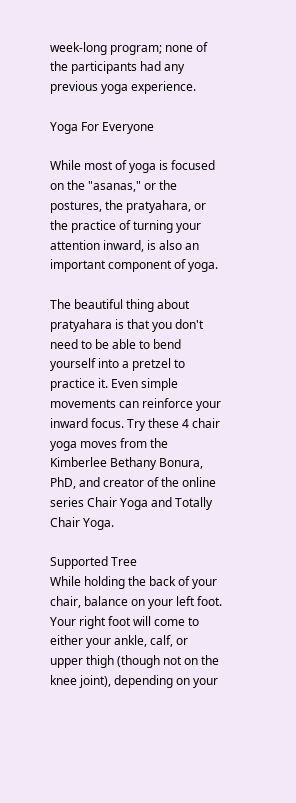week-long program; none of the participants had any previous yoga experience.

Yoga For Everyone

While most of yoga is focused on the "asanas," or the postures, the pratyahara, or the practice of turning your attention inward, is also an important component of yoga.

The beautiful thing about pratyahara is that you don't need to be able to bend yourself into a pretzel to practice it. Even simple movements can reinforce your inward focus. Try these 4 chair yoga moves from the Kimberlee Bethany Bonura, PhD, and creator of the online series Chair Yoga and Totally Chair Yoga.

Supported Tree
While holding the back of your chair, balance on your left foot. Your right foot will come to either your ankle, calf, or upper thigh (though not on the knee joint), depending on your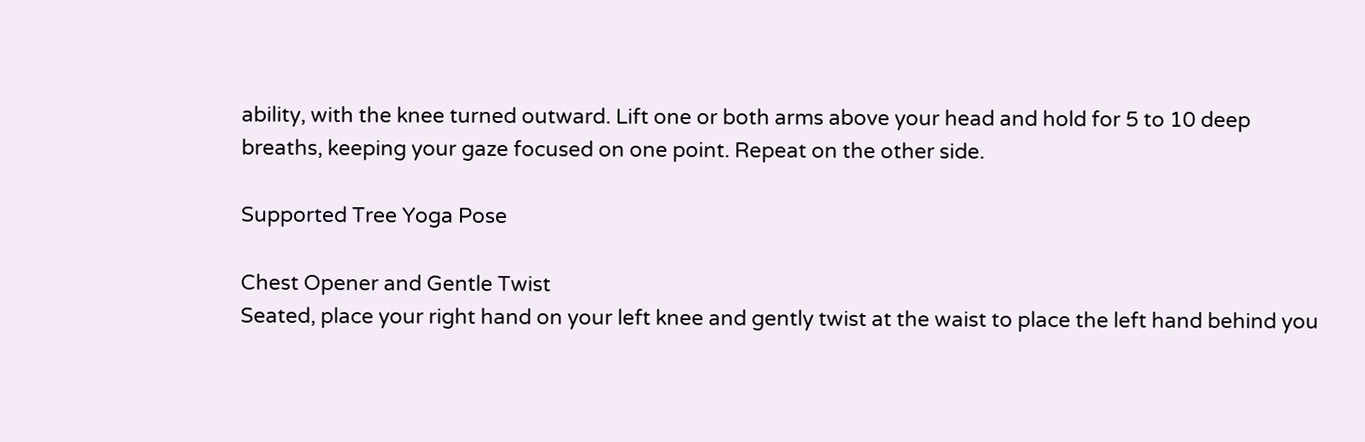ability, with the knee turned outward. Lift one or both arms above your head and hold for 5 to 10 deep breaths, keeping your gaze focused on one point. Repeat on the other side.

Supported Tree Yoga Pose

Chest Opener and Gentle Twist
Seated, place your right hand on your left knee and gently twist at the waist to place the left hand behind you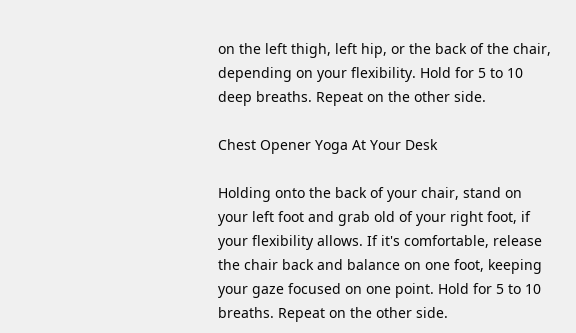on the left thigh, left hip, or the back of the chair, depending on your flexibility. Hold for 5 to 10 deep breaths. Repeat on the other side.

Chest Opener Yoga At Your Desk

Holding onto the back of your chair, stand on your left foot and grab old of your right foot, if your flexibility allows. If it's comfortable, release the chair back and balance on one foot, keeping your gaze focused on one point. Hold for 5 to 10 breaths. Repeat on the other side.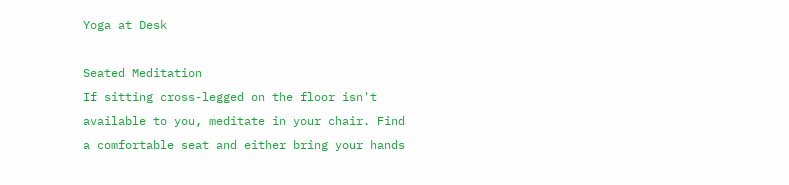Yoga at Desk

Seated Meditation
If sitting cross-legged on the floor isn't available to you, meditate in your chair. Find a comfortable seat and either bring your hands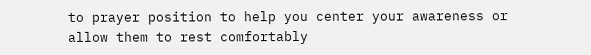to prayer position to help you center your awareness or allow them to rest comfortably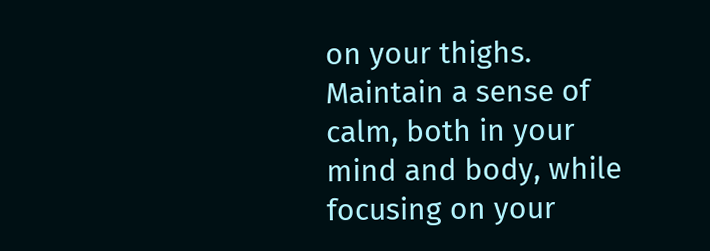on your thighs. Maintain a sense of calm, both in your mind and body, while focusing on your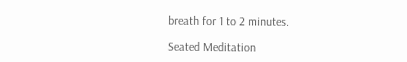breath for 1 to 2 minutes.

Seated Meditation